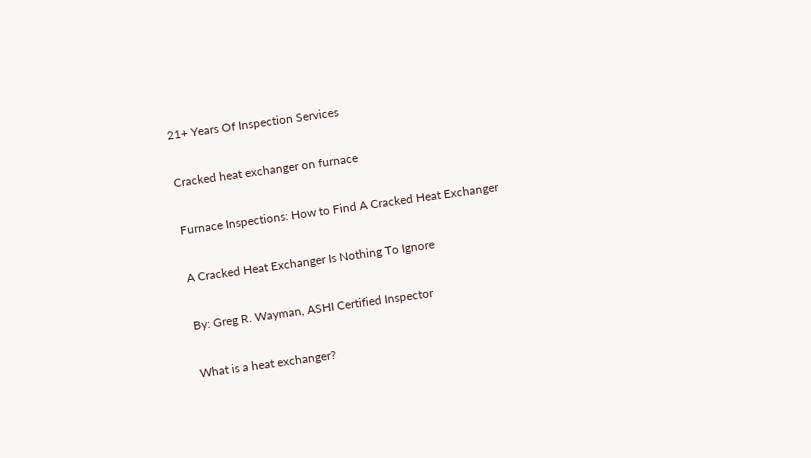21+ Years Of Inspection Services

Cracked heat exchanger on furnace

Furnace Inspections: How to Find A Cracked Heat Exchanger

A Cracked Heat Exchanger Is Nothing To Ignore

By: Greg R. Wayman, ASHI Certified Inspector

What is a heat exchanger?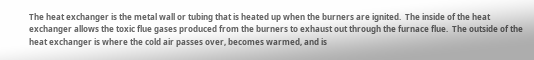The heat exchanger is the metal wall or tubing that is heated up when the burners are ignited.  The inside of the heat exchanger allows the toxic flue gases produced from the burners to exhaust out through the furnace flue.  The outside of the heat exchanger is where the cold air passes over, becomes warmed, and is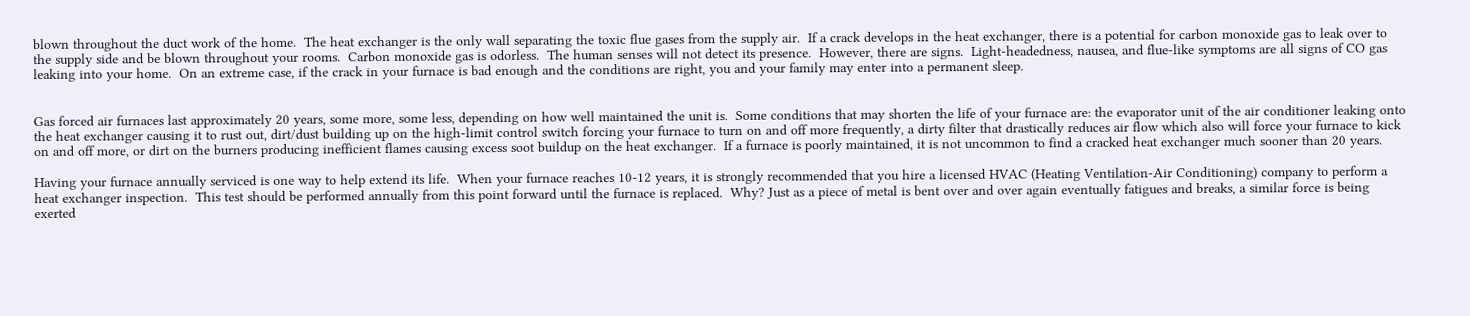blown throughout the duct work of the home.  The heat exchanger is the only wall separating the toxic flue gases from the supply air.  If a crack develops in the heat exchanger, there is a potential for carbon monoxide gas to leak over to the supply side and be blown throughout your rooms.  Carbon monoxide gas is odorless.  The human senses will not detect its presence.  However, there are signs.  Light-headedness, nausea, and flue-like symptoms are all signs of CO gas leaking into your home.  On an extreme case, if the crack in your furnace is bad enough and the conditions are right, you and your family may enter into a permanent sleep.


Gas forced air furnaces last approximately 20 years, some more, some less, depending on how well maintained the unit is.  Some conditions that may shorten the life of your furnace are: the evaporator unit of the air conditioner leaking onto the heat exchanger causing it to rust out, dirt/dust building up on the high-limit control switch forcing your furnace to turn on and off more frequently, a dirty filter that drastically reduces air flow which also will force your furnace to kick on and off more, or dirt on the burners producing inefficient flames causing excess soot buildup on the heat exchanger.  If a furnace is poorly maintained, it is not uncommon to find a cracked heat exchanger much sooner than 20 years.

Having your furnace annually serviced is one way to help extend its life.  When your furnace reaches 10-12 years, it is strongly recommended that you hire a licensed HVAC (Heating Ventilation-Air Conditioning) company to perform a heat exchanger inspection.  This test should be performed annually from this point forward until the furnace is replaced.  Why? Just as a piece of metal is bent over and over again eventually fatigues and breaks, a similar force is being exerted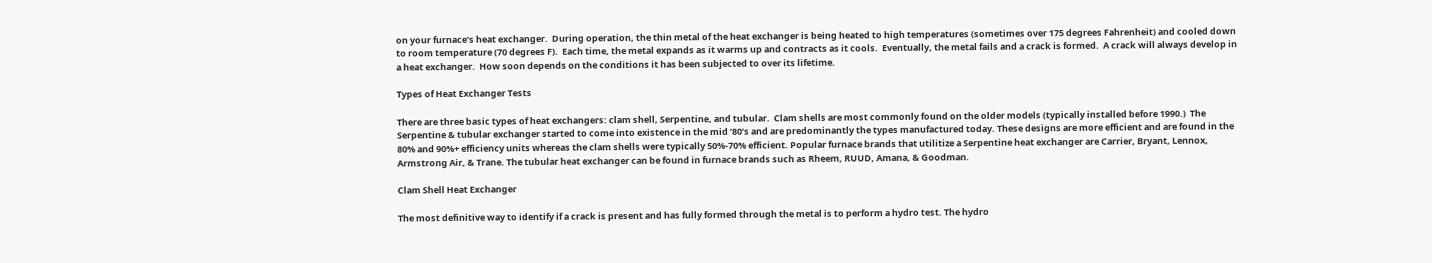on your furnace’s heat exchanger.  During operation, the thin metal of the heat exchanger is being heated to high temperatures (sometimes over 175 degrees Fahrenheit) and cooled down to room temperature (70 degrees F).  Each time, the metal expands as it warms up and contracts as it cools.  Eventually, the metal fails and a crack is formed.  A crack will always develop in a heat exchanger.  How soon depends on the conditions it has been subjected to over its lifetime.

Types of Heat Exchanger Tests

There are three basic types of heat exchangers: clam shell, Serpentine, and tubular.  Clam shells are most commonly found on the older models (typically installed before 1990.)  The Serpentine & tubular exchanger started to come into existence in the mid ’80’s and are predominantly the types manufactured today. These designs are more efficient and are found in the 80% and 90%+ efficiency units whereas the clam shells were typically 50%-70% efficient. Popular furnace brands that utilitize a Serpentine heat exchanger are Carrier, Bryant, Lennox, Armstrong Air, & Trane. The tubular heat exchanger can be found in furnace brands such as Rheem, RUUD, Amana, & Goodman.

Clam Shell Heat Exchanger

The most definitive way to identify if a crack is present and has fully formed through the metal is to perform a hydro test. The hydro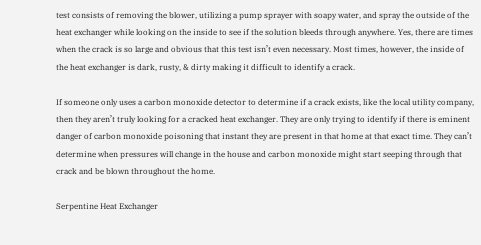test consists of removing the blower, utilizing a pump sprayer with soapy water, and spray the outside of the heat exchanger while looking on the inside to see if the solution bleeds through anywhere. Yes, there are times when the crack is so large and obvious that this test isn’t even necessary. Most times, however, the inside of the heat exchanger is dark, rusty, & dirty making it difficult to identify a crack.

If someone only uses a carbon monoxide detector to determine if a crack exists, like the local utility company, then they aren’t truly looking for a cracked heat exchanger. They are only trying to identify if there is eminent danger of carbon monoxide poisoning that instant they are present in that home at that exact time. They can’t determine when pressures will change in the house and carbon monoxide might start seeping through that crack and be blown throughout the home.

Serpentine Heat Exchanger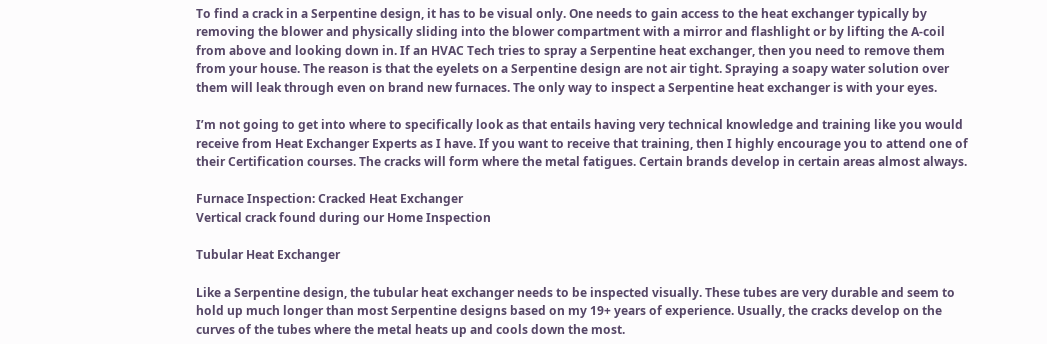To find a crack in a Serpentine design, it has to be visual only. One needs to gain access to the heat exchanger typically by removing the blower and physically sliding into the blower compartment with a mirror and flashlight or by lifting the A-coil from above and looking down in. If an HVAC Tech tries to spray a Serpentine heat exchanger, then you need to remove them from your house. The reason is that the eyelets on a Serpentine design are not air tight. Spraying a soapy water solution over them will leak through even on brand new furnaces. The only way to inspect a Serpentine heat exchanger is with your eyes.

I’m not going to get into where to specifically look as that entails having very technical knowledge and training like you would receive from Heat Exchanger Experts as I have. If you want to receive that training, then I highly encourage you to attend one of their Certification courses. The cracks will form where the metal fatigues. Certain brands develop in certain areas almost always.

Furnace Inspection: Cracked Heat Exchanger
Vertical crack found during our Home Inspection

Tubular Heat Exchanger

Like a Serpentine design, the tubular heat exchanger needs to be inspected visually. These tubes are very durable and seem to hold up much longer than most Serpentine designs based on my 19+ years of experience. Usually, the cracks develop on the curves of the tubes where the metal heats up and cools down the most.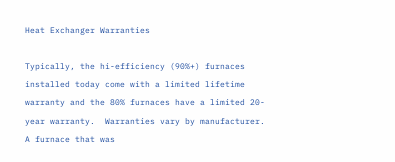Heat Exchanger Warranties

Typically, the hi-efficiency (90%+) furnaces installed today come with a limited lifetime warranty and the 80% furnaces have a limited 20-year warranty.  Warranties vary by manufacturer.  A furnace that was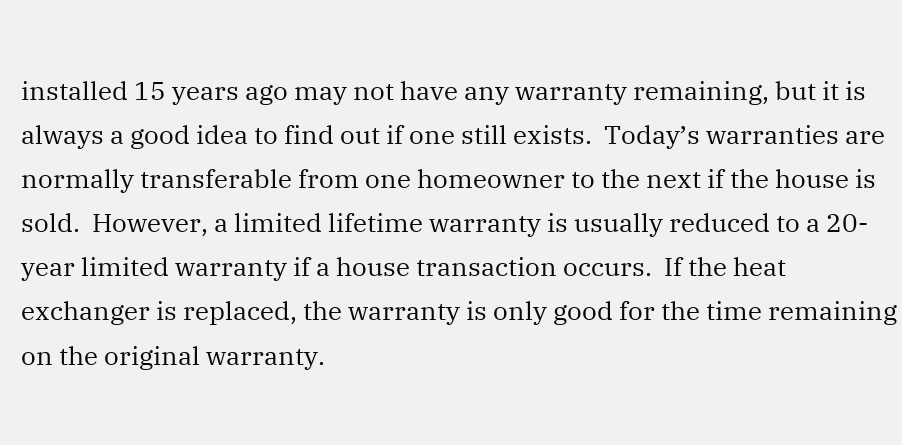installed 15 years ago may not have any warranty remaining, but it is always a good idea to find out if one still exists.  Today’s warranties are normally transferable from one homeowner to the next if the house is sold.  However, a limited lifetime warranty is usually reduced to a 20-year limited warranty if a house transaction occurs.  If the heat exchanger is replaced, the warranty is only good for the time remaining on the original warranty.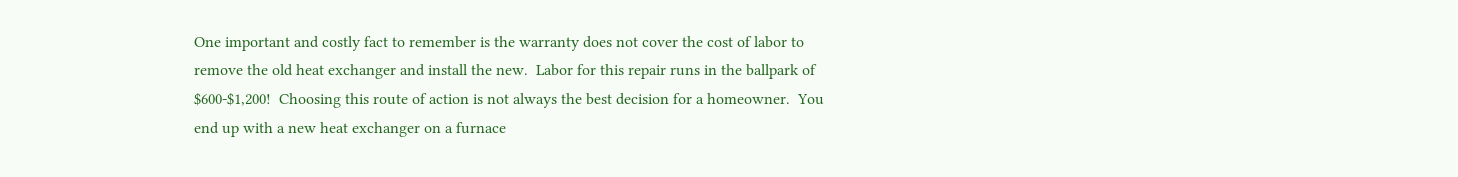One important and costly fact to remember is the warranty does not cover the cost of labor to remove the old heat exchanger and install the new.  Labor for this repair runs in the ballpark of $600-$1,200!  Choosing this route of action is not always the best decision for a homeowner.  You end up with a new heat exchanger on a furnace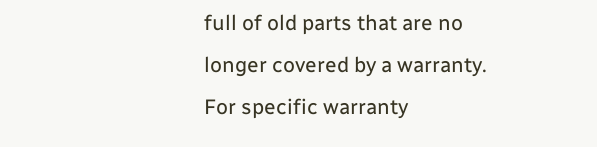full of old parts that are no longer covered by a warranty.  For specific warranty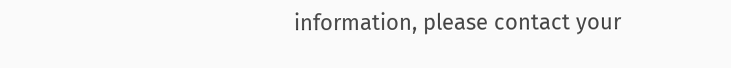information, please contact your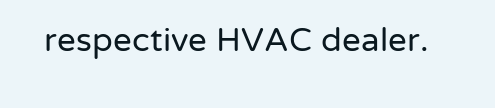respective HVAC dealer.